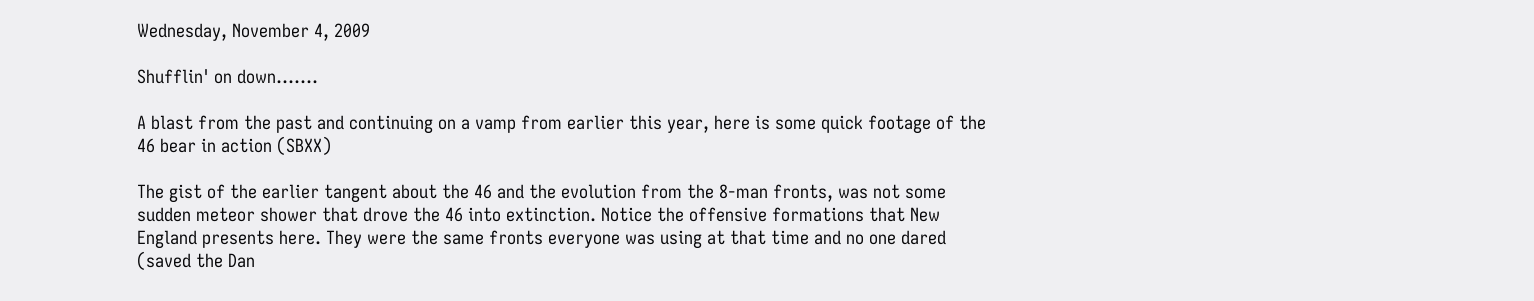Wednesday, November 4, 2009

Shufflin' on down.......

A blast from the past and continuing on a vamp from earlier this year, here is some quick footage of the 46 bear in action (SBXX)

The gist of the earlier tangent about the 46 and the evolution from the 8-man fronts, was not some sudden meteor shower that drove the 46 into extinction. Notice the offensive formations that New England presents here. They were the same fronts everyone was using at that time and no one dared (saved the Dan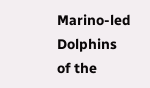Marino-led Dolphins of the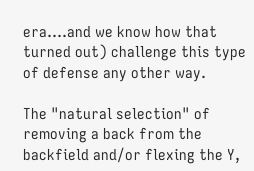era....and we know how that turned out) challenge this type of defense any other way.

The "natural selection" of removing a back from the backfield and/or flexing the Y,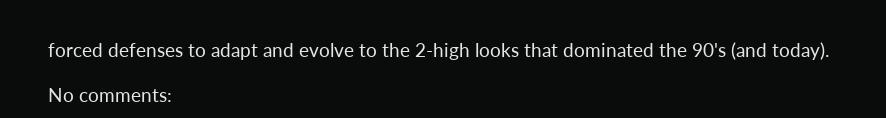forced defenses to adapt and evolve to the 2-high looks that dominated the 90's (and today).

No comments: